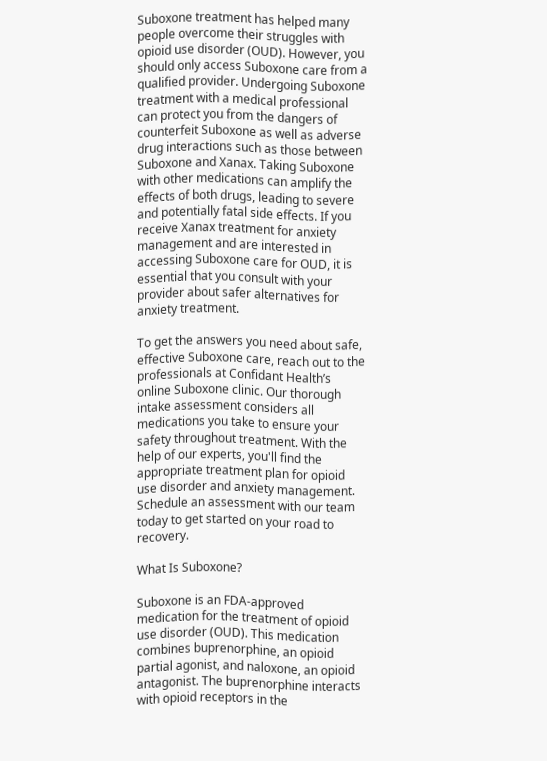Suboxone treatment has helped many people overcome their struggles with opioid use disorder (OUD). However, you should only access Suboxone care from a qualified provider. Undergoing Suboxone treatment with a medical professional can protect you from the dangers of counterfeit Suboxone as well as adverse drug interactions such as those between Suboxone and Xanax. Taking Suboxone with other medications can amplify the effects of both drugs, leading to severe and potentially fatal side effects. If you receive Xanax treatment for anxiety management and are interested in accessing Suboxone care for OUD, it is essential that you consult with your provider about safer alternatives for anxiety treatment.

To get the answers you need about safe, effective Suboxone care, reach out to the professionals at Confidant Health’s online Suboxone clinic. Our thorough intake assessment considers all medications you take to ensure your safety throughout treatment. With the help of our experts, you'll find the appropriate treatment plan for opioid use disorder and anxiety management. Schedule an assessment with our team today to get started on your road to recovery.

What Is Suboxone?

Suboxone is an FDA-approved medication for the treatment of opioid use disorder (OUD). This medication combines buprenorphine, an opioid partial agonist, and naloxone, an opioid antagonist. The buprenorphine interacts with opioid receptors in the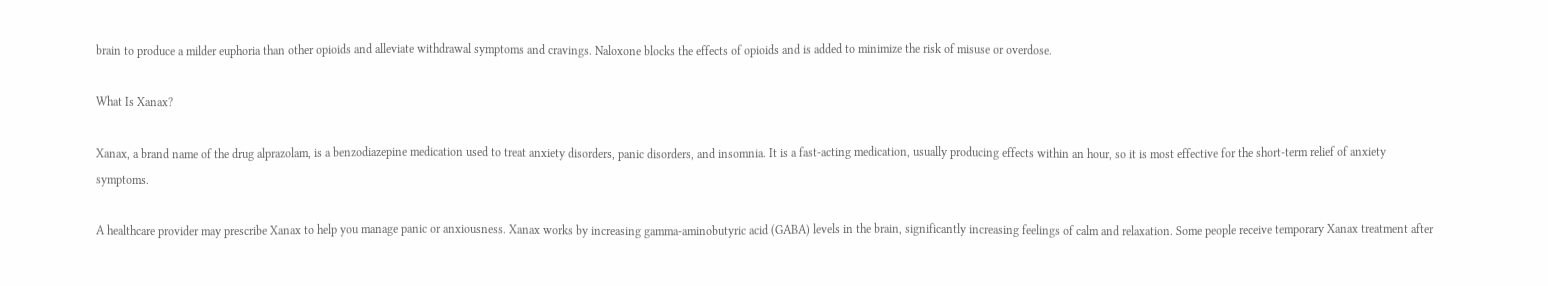brain to produce a milder euphoria than other opioids and alleviate withdrawal symptoms and cravings. Naloxone blocks the effects of opioids and is added to minimize the risk of misuse or overdose.

What Is Xanax?

Xanax, a brand name of the drug alprazolam, is a benzodiazepine medication used to treat anxiety disorders, panic disorders, and insomnia. It is a fast-acting medication, usually producing effects within an hour, so it is most effective for the short-term relief of anxiety symptoms.

A healthcare provider may prescribe Xanax to help you manage panic or anxiousness. Xanax works by increasing gamma-aminobutyric acid (GABA) levels in the brain, significantly increasing feelings of calm and relaxation. Some people receive temporary Xanax treatment after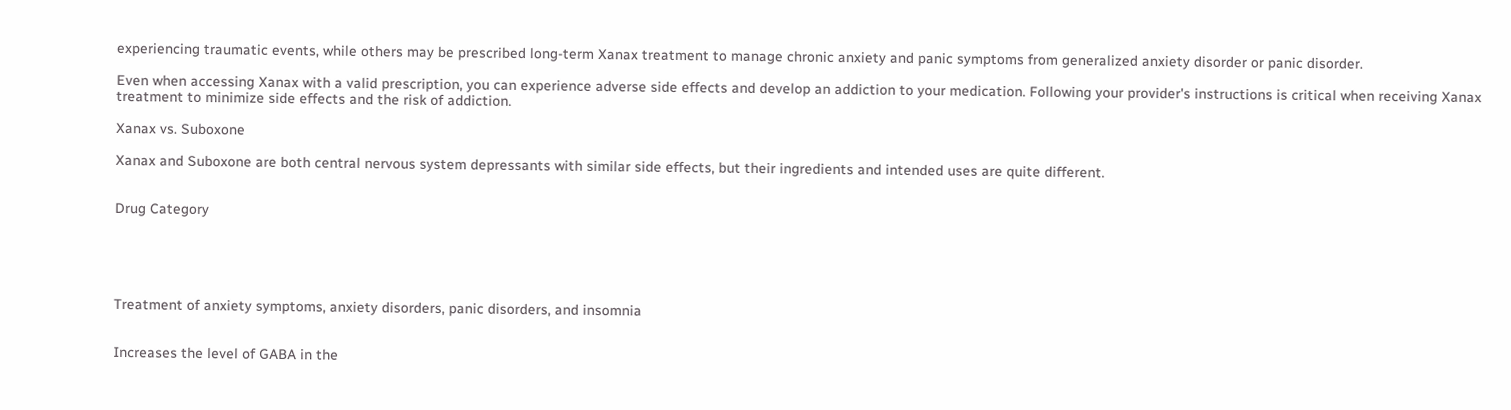experiencing traumatic events, while others may be prescribed long-term Xanax treatment to manage chronic anxiety and panic symptoms from generalized anxiety disorder or panic disorder.

Even when accessing Xanax with a valid prescription, you can experience adverse side effects and develop an addiction to your medication. Following your provider's instructions is critical when receiving Xanax treatment to minimize side effects and the risk of addiction.

Xanax vs. Suboxone

Xanax and Suboxone are both central nervous system depressants with similar side effects, but their ingredients and intended uses are quite different.


Drug Category





Treatment of anxiety symptoms, anxiety disorders, panic disorders, and insomnia


Increases the level of GABA in the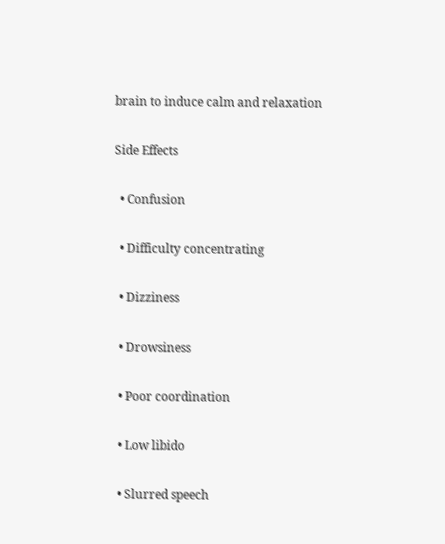brain to induce calm and relaxation

Side Effects

  • Confusion

  • Difficulty concentrating

  • Dizziness

  • Drowsiness

  • Poor coordination

  • Low libido

  • Slurred speech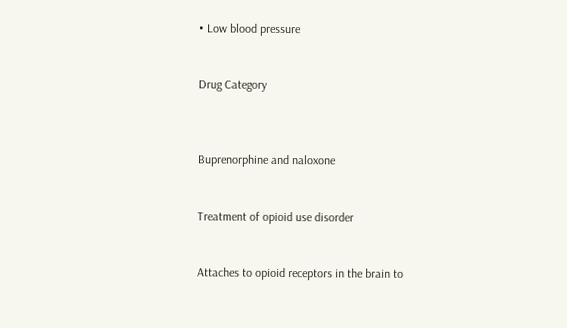• Low blood pressure


Drug Category



Buprenorphine and naloxone


Treatment of opioid use disorder


Attaches to opioid receptors in the brain to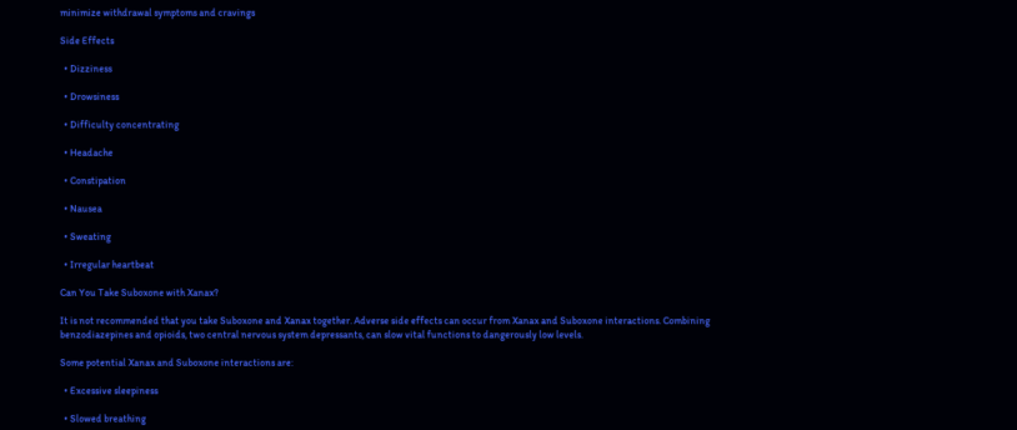minimize withdrawal symptoms and cravings

Side Effects

  • Dizziness

  • Drowsiness

  • Difficulty concentrating

  • Headache

  • Constipation

  • Nausea

  • Sweating

  • Irregular heartbeat

Can You Take Suboxone with Xanax?

It is not recommended that you take Suboxone and Xanax together. Adverse side effects can occur from Xanax and Suboxone interactions. Combining benzodiazepines and opioids, two central nervous system depressants, can slow vital functions to dangerously low levels.

Some potential Xanax and Suboxone interactions are:

  • Excessive sleepiness

  • Slowed breathing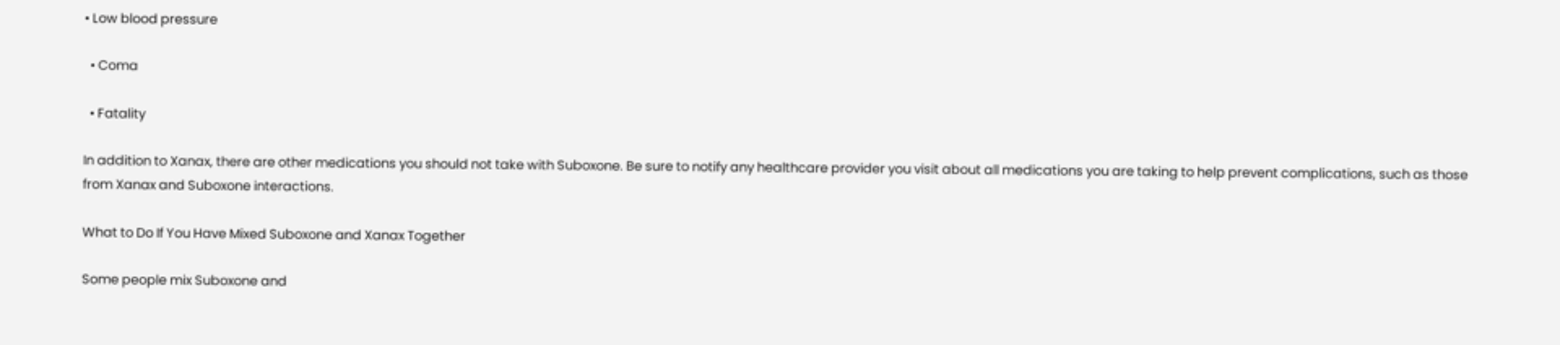• Low blood pressure

  • Coma

  • Fatality

In addition to Xanax, there are other medications you should not take with Suboxone. Be sure to notify any healthcare provider you visit about all medications you are taking to help prevent complications, such as those from Xanax and Suboxone interactions.

What to Do If You Have Mixed Suboxone and Xanax Together

Some people mix Suboxone and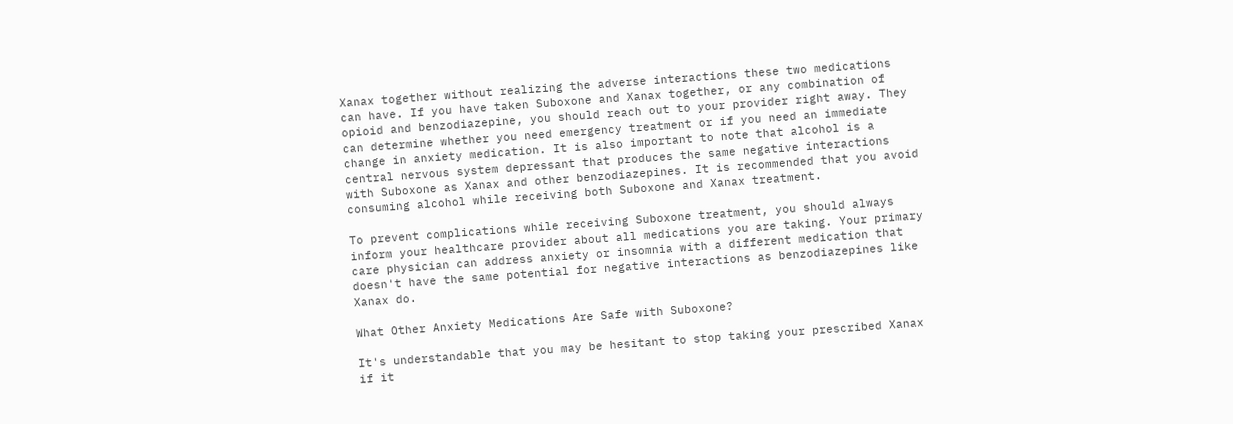Xanax together without realizing the adverse interactions these two medications can have. If you have taken Suboxone and Xanax together, or any combination of opioid and benzodiazepine, you should reach out to your provider right away. They can determine whether you need emergency treatment or if you need an immediate change in anxiety medication. It is also important to note that alcohol is a central nervous system depressant that produces the same negative interactions with Suboxone as Xanax and other benzodiazepines. It is recommended that you avoid consuming alcohol while receiving both Suboxone and Xanax treatment.

To prevent complications while receiving Suboxone treatment, you should always inform your healthcare provider about all medications you are taking. Your primary care physician can address anxiety or insomnia with a different medication that doesn't have the same potential for negative interactions as benzodiazepines like Xanax do.

What Other Anxiety Medications Are Safe with Suboxone?

It's understandable that you may be hesitant to stop taking your prescribed Xanax if it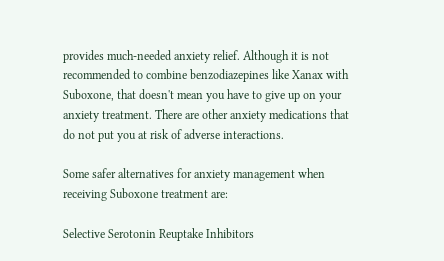provides much-needed anxiety relief. Although it is not recommended to combine benzodiazepines like Xanax with Suboxone, that doesn't mean you have to give up on your anxiety treatment. There are other anxiety medications that do not put you at risk of adverse interactions.

Some safer alternatives for anxiety management when receiving Suboxone treatment are:

Selective Serotonin Reuptake Inhibitors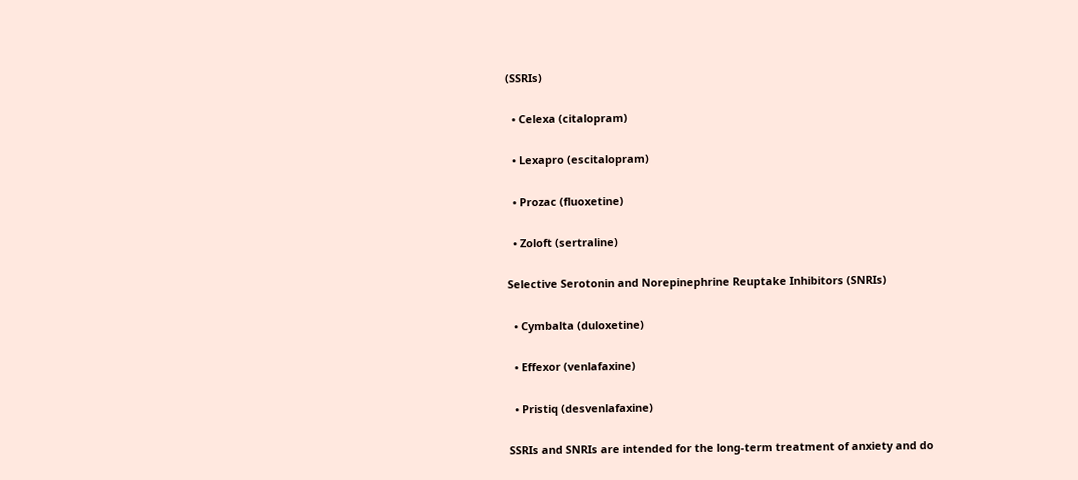(SSRIs)

  • Celexa (citalopram)

  • Lexapro (escitalopram)

  • Prozac (fluoxetine)

  • Zoloft (sertraline)

Selective Serotonin and Norepinephrine Reuptake Inhibitors (SNRIs)

  • Cymbalta (duloxetine)

  • Effexor (venlafaxine)

  • Pristiq (desvenlafaxine)

SSRIs and SNRIs are intended for the long-term treatment of anxiety and do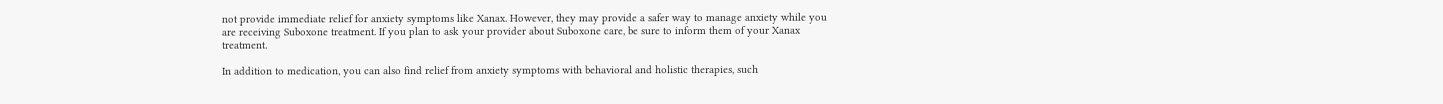not provide immediate relief for anxiety symptoms like Xanax. However, they may provide a safer way to manage anxiety while you are receiving Suboxone treatment. If you plan to ask your provider about Suboxone care, be sure to inform them of your Xanax treatment.

In addition to medication, you can also find relief from anxiety symptoms with behavioral and holistic therapies, such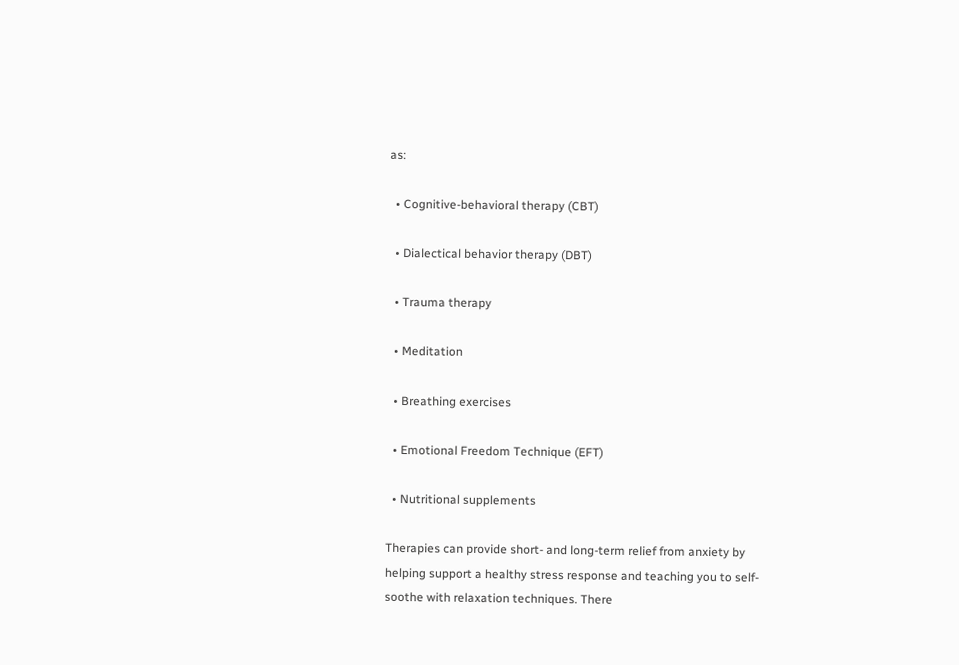as:

  • Cognitive-behavioral therapy (CBT)

  • Dialectical behavior therapy (DBT)

  • Trauma therapy

  • Meditation

  • Breathing exercises

  • Emotional Freedom Technique (EFT)

  • Nutritional supplements

Therapies can provide short- and long-term relief from anxiety by helping support a healthy stress response and teaching you to self-soothe with relaxation techniques. There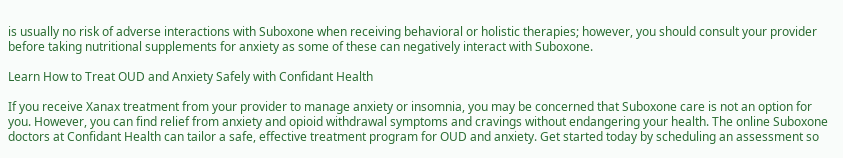is usually no risk of adverse interactions with Suboxone when receiving behavioral or holistic therapies; however, you should consult your provider before taking nutritional supplements for anxiety as some of these can negatively interact with Suboxone.

Learn How to Treat OUD and Anxiety Safely with Confidant Health

If you receive Xanax treatment from your provider to manage anxiety or insomnia, you may be concerned that Suboxone care is not an option for you. However, you can find relief from anxiety and opioid withdrawal symptoms and cravings without endangering your health. The online Suboxone doctors at Confidant Health can tailor a safe, effective treatment program for OUD and anxiety. Get started today by scheduling an assessment so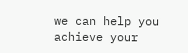we can help you achieve your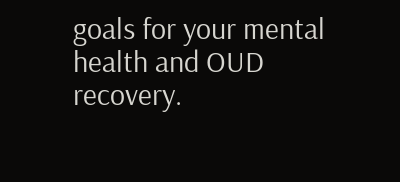goals for your mental health and OUD recovery.